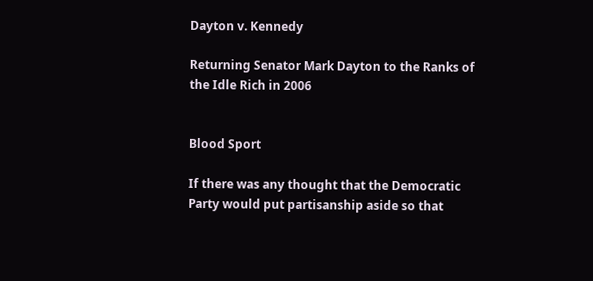Dayton v. Kennedy

Returning Senator Mark Dayton to the Ranks of the Idle Rich in 2006


Blood Sport

If there was any thought that the Democratic Party would put partisanship aside so that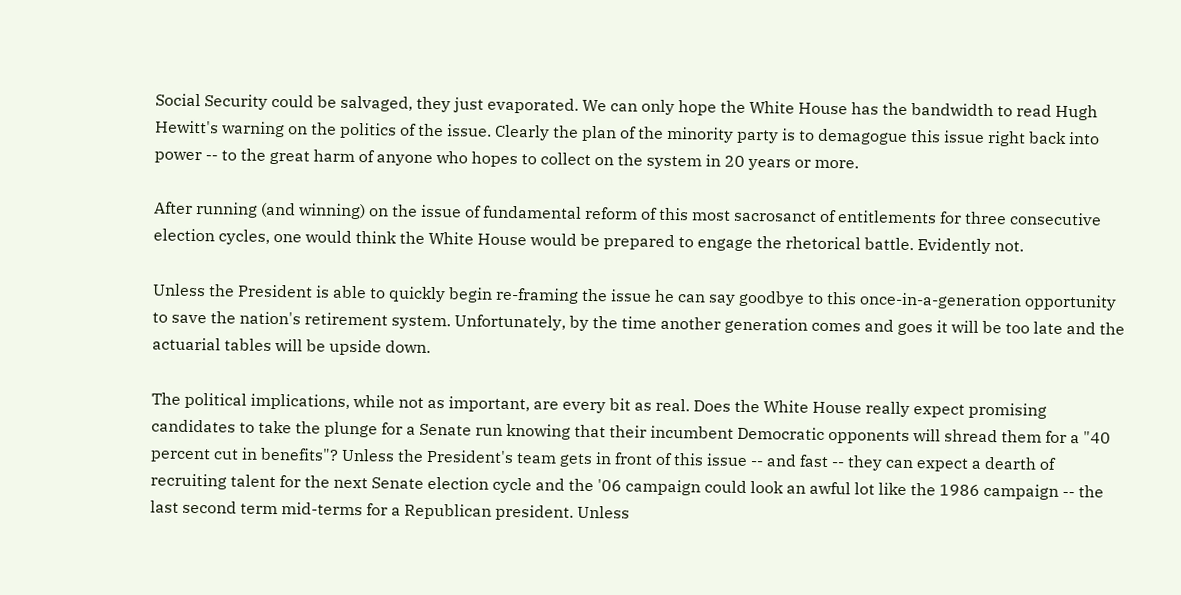Social Security could be salvaged, they just evaporated. We can only hope the White House has the bandwidth to read Hugh Hewitt's warning on the politics of the issue. Clearly the plan of the minority party is to demagogue this issue right back into power -- to the great harm of anyone who hopes to collect on the system in 20 years or more.

After running (and winning) on the issue of fundamental reform of this most sacrosanct of entitlements for three consecutive election cycles, one would think the White House would be prepared to engage the rhetorical battle. Evidently not.

Unless the President is able to quickly begin re-framing the issue he can say goodbye to this once-in-a-generation opportunity to save the nation's retirement system. Unfortunately, by the time another generation comes and goes it will be too late and the actuarial tables will be upside down.

The political implications, while not as important, are every bit as real. Does the White House really expect promising candidates to take the plunge for a Senate run knowing that their incumbent Democratic opponents will shread them for a "40 percent cut in benefits"? Unless the President's team gets in front of this issue -- and fast -- they can expect a dearth of recruiting talent for the next Senate election cycle and the '06 campaign could look an awful lot like the 1986 campaign -- the last second term mid-terms for a Republican president. Unless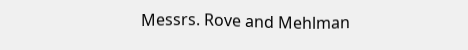Messrs. Rove and Mehlman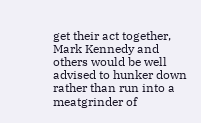get their act together, Mark Kennedy and others would be well advised to hunker down rather than run into a meatgrinder of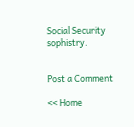Social Security sophistry.


Post a Comment

<< Home